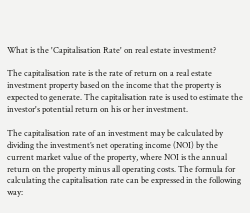What is the 'Capitalisation Rate' on real estate investment?

The capitalisation rate is the rate of return on a real estate investment property based on the income that the property is expected to generate. The capitalisation rate is used to estimate the investor's potential return on his or her investment.

The capitalisation rate of an investment may be calculated by dividing the investment’s net operating income (NOI) by the current market value of the property, where NOI is the annual return on the property minus all operating costs. The formula for calculating the capitalisation rate can be expressed in the following way: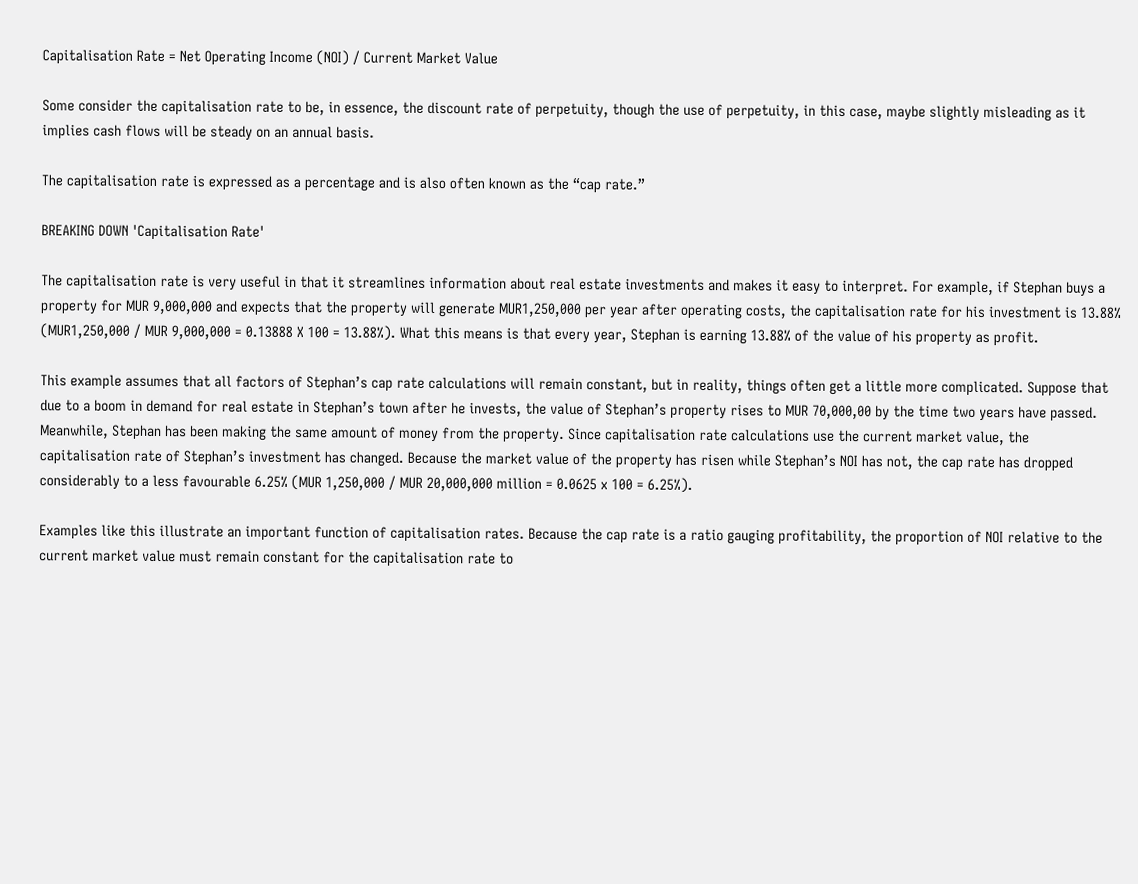Capitalisation Rate = Net Operating Income (NOI) / Current Market Value

Some consider the capitalisation rate to be, in essence, the discount rate of perpetuity, though the use of perpetuity, in this case, maybe slightly misleading as it implies cash flows will be steady on an annual basis.

The capitalisation rate is expressed as a percentage and is also often known as the “cap rate.”

BREAKING DOWN 'Capitalisation Rate'

The capitalisation rate is very useful in that it streamlines information about real estate investments and makes it easy to interpret. For example, if Stephan buys a property for MUR 9,000,000 and expects that the property will generate MUR1,250,000 per year after operating costs, the capitalisation rate for his investment is 13.88% (MUR1,250,000 / MUR 9,000,000 = 0.13888 X 100 = 13.88%). What this means is that every year, Stephan is earning 13.88% of the value of his property as profit.

This example assumes that all factors of Stephan’s cap rate calculations will remain constant, but in reality, things often get a little more complicated. Suppose that due to a boom in demand for real estate in Stephan’s town after he invests, the value of Stephan’s property rises to MUR 70,000,00 by the time two years have passed. Meanwhile, Stephan has been making the same amount of money from the property. Since capitalisation rate calculations use the current market value, the capitalisation rate of Stephan’s investment has changed. Because the market value of the property has risen while Stephan’s NOI has not, the cap rate has dropped considerably to a less favourable 6.25% (MUR 1,250,000 / MUR 20,000,000 million = 0.0625 x 100 = 6.25%).

Examples like this illustrate an important function of capitalisation rates. Because the cap rate is a ratio gauging profitability, the proportion of NOI relative to the current market value must remain constant for the capitalisation rate to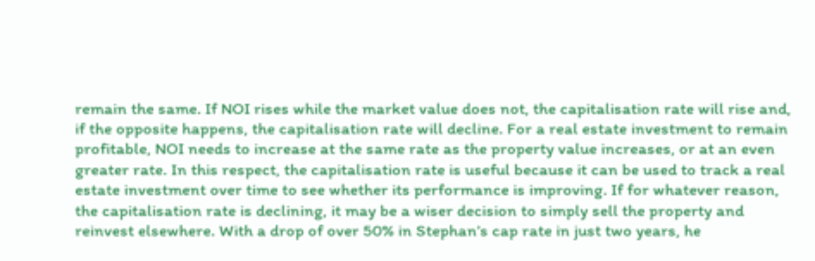remain the same. If NOI rises while the market value does not, the capitalisation rate will rise and, if the opposite happens, the capitalisation rate will decline. For a real estate investment to remain profitable, NOI needs to increase at the same rate as the property value increases, or at an even greater rate. In this respect, the capitalisation rate is useful because it can be used to track a real estate investment over time to see whether its performance is improving. If for whatever reason, the capitalisation rate is declining, it may be a wiser decision to simply sell the property and reinvest elsewhere. With a drop of over 50% in Stephan’s cap rate in just two years, he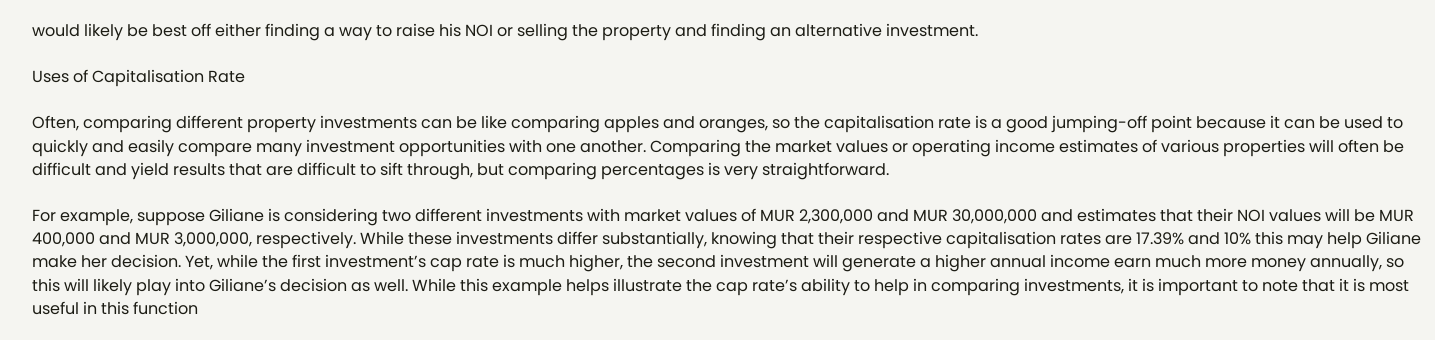would likely be best off either finding a way to raise his NOI or selling the property and finding an alternative investment.

Uses of Capitalisation Rate

Often, comparing different property investments can be like comparing apples and oranges, so the capitalisation rate is a good jumping-off point because it can be used to quickly and easily compare many investment opportunities with one another. Comparing the market values or operating income estimates of various properties will often be difficult and yield results that are difficult to sift through, but comparing percentages is very straightforward.

For example, suppose Giliane is considering two different investments with market values of MUR 2,300,000 and MUR 30,000,000 and estimates that their NOI values will be MUR 400,000 and MUR 3,000,000, respectively. While these investments differ substantially, knowing that their respective capitalisation rates are 17.39% and 10% this may help Giliane make her decision. Yet, while the first investment’s cap rate is much higher, the second investment will generate a higher annual income earn much more money annually, so this will likely play into Giliane’s decision as well. While this example helps illustrate the cap rate’s ability to help in comparing investments, it is important to note that it is most useful in this function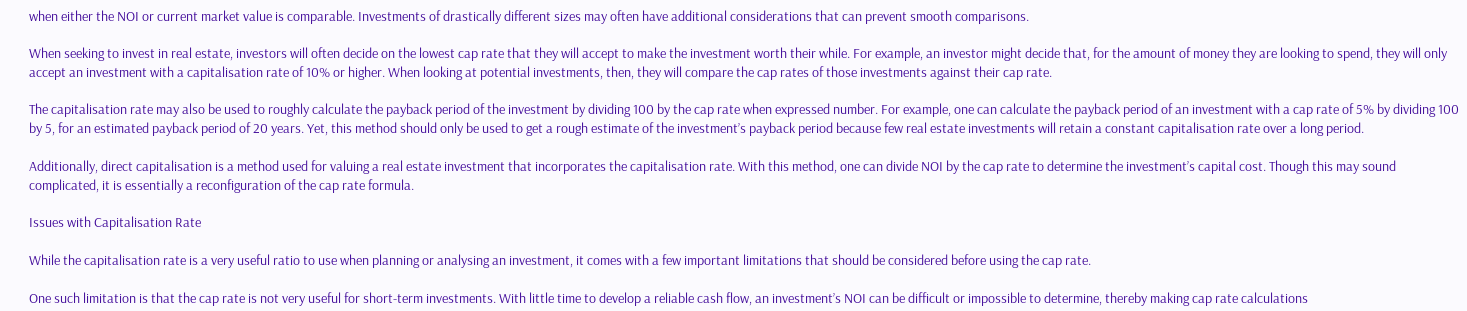when either the NOI or current market value is comparable. Investments of drastically different sizes may often have additional considerations that can prevent smooth comparisons.

When seeking to invest in real estate, investors will often decide on the lowest cap rate that they will accept to make the investment worth their while. For example, an investor might decide that, for the amount of money they are looking to spend, they will only accept an investment with a capitalisation rate of 10% or higher. When looking at potential investments, then, they will compare the cap rates of those investments against their cap rate.

The capitalisation rate may also be used to roughly calculate the payback period of the investment by dividing 100 by the cap rate when expressed number. For example, one can calculate the payback period of an investment with a cap rate of 5% by dividing 100 by 5, for an estimated payback period of 20 years. Yet, this method should only be used to get a rough estimate of the investment’s payback period because few real estate investments will retain a constant capitalisation rate over a long period.

Additionally, direct capitalisation is a method used for valuing a real estate investment that incorporates the capitalisation rate. With this method, one can divide NOI by the cap rate to determine the investment’s capital cost. Though this may sound complicated, it is essentially a reconfiguration of the cap rate formula.

Issues with Capitalisation Rate

While the capitalisation rate is a very useful ratio to use when planning or analysing an investment, it comes with a few important limitations that should be considered before using the cap rate.

One such limitation is that the cap rate is not very useful for short-term investments. With little time to develop a reliable cash flow, an investment’s NOI can be difficult or impossible to determine, thereby making cap rate calculations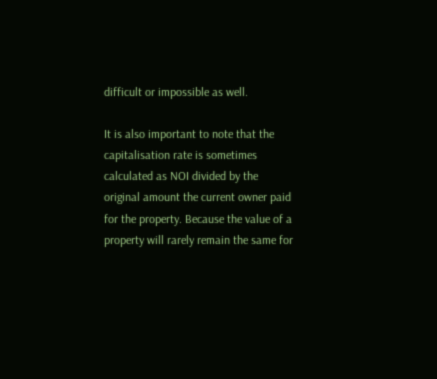difficult or impossible as well.

It is also important to note that the capitalisation rate is sometimes calculated as NOI divided by the original amount the current owner paid for the property. Because the value of a property will rarely remain the same for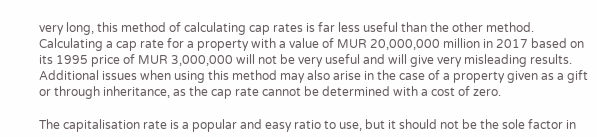very long, this method of calculating cap rates is far less useful than the other method. Calculating a cap rate for a property with a value of MUR 20,000,000 million in 2017 based on its 1995 price of MUR 3,000,000 will not be very useful and will give very misleading results. Additional issues when using this method may also arise in the case of a property given as a gift or through inheritance, as the cap rate cannot be determined with a cost of zero.

The capitalisation rate is a popular and easy ratio to use, but it should not be the sole factor in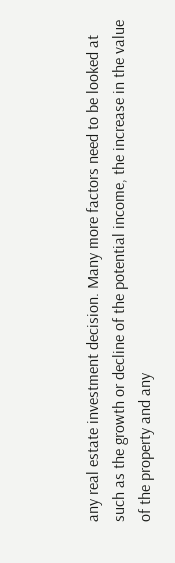any real estate investment decision. Many more factors need to be looked at such as the growth or decline of the potential income, the increase in the value of the property and any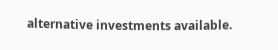alternative investments available.